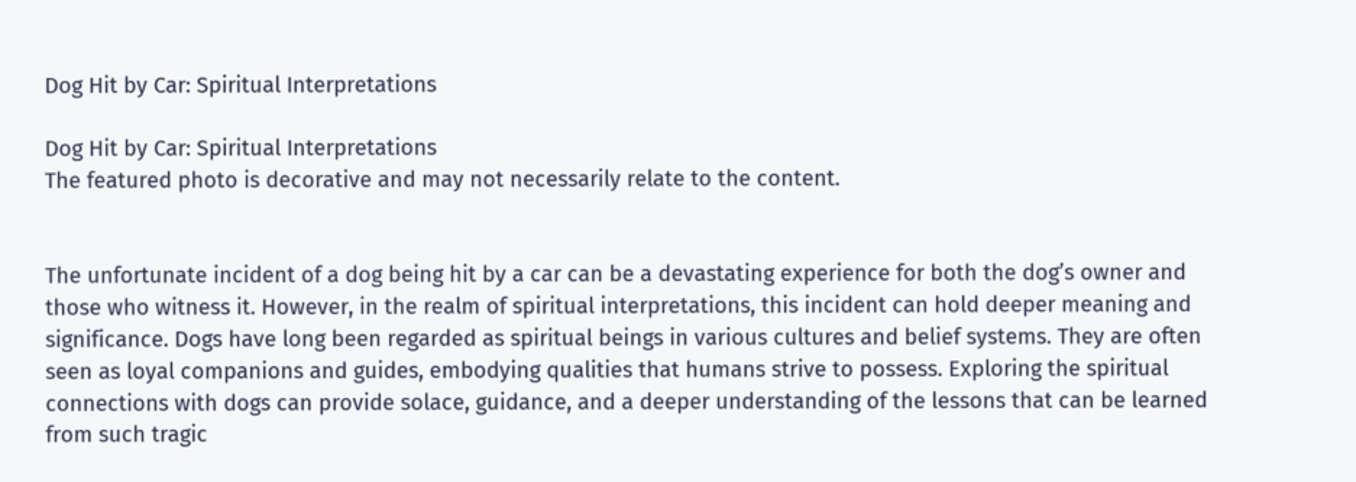Dog Hit by Car: Spiritual Interpretations

Dog Hit by Car: Spiritual Interpretations
The featured photo is decorative and may not necessarily relate to the content.


The unfortunate incident of a dog being hit by a car can be a devastating experience for both the dog’s owner and those who witness it. However, in the realm of spiritual interpretations, this incident can hold deeper meaning and significance. Dogs have long been regarded as spiritual beings in various cultures and belief systems. They are often seen as loyal companions and guides, embodying qualities that humans strive to possess. Exploring the spiritual connections with dogs can provide solace, guidance, and a deeper understanding of the lessons that can be learned from such tragic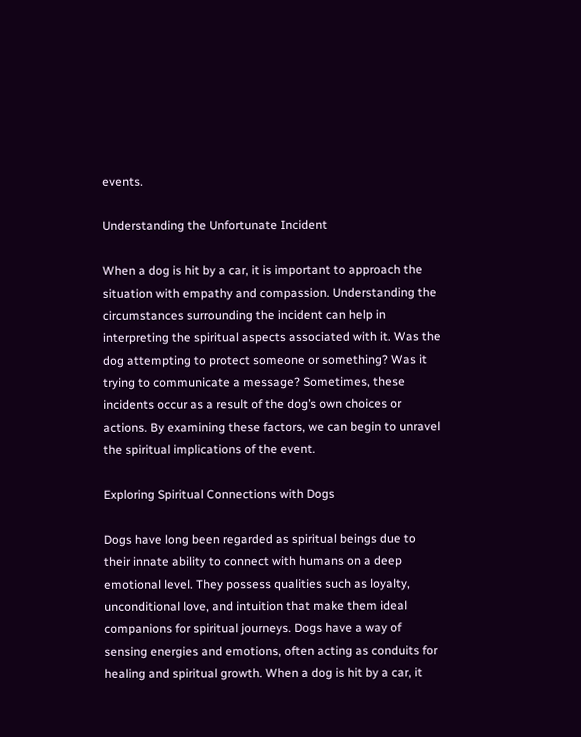events.

Understanding the Unfortunate Incident

When a dog is hit by a car, it is important to approach the situation with empathy and compassion. Understanding the circumstances surrounding the incident can help in interpreting the spiritual aspects associated with it. Was the dog attempting to protect someone or something? Was it trying to communicate a message? Sometimes, these incidents occur as a result of the dog’s own choices or actions. By examining these factors, we can begin to unravel the spiritual implications of the event.

Exploring Spiritual Connections with Dogs

Dogs have long been regarded as spiritual beings due to their innate ability to connect with humans on a deep emotional level. They possess qualities such as loyalty, unconditional love, and intuition that make them ideal companions for spiritual journeys. Dogs have a way of sensing energies and emotions, often acting as conduits for healing and spiritual growth. When a dog is hit by a car, it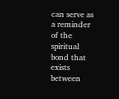can serve as a reminder of the spiritual bond that exists between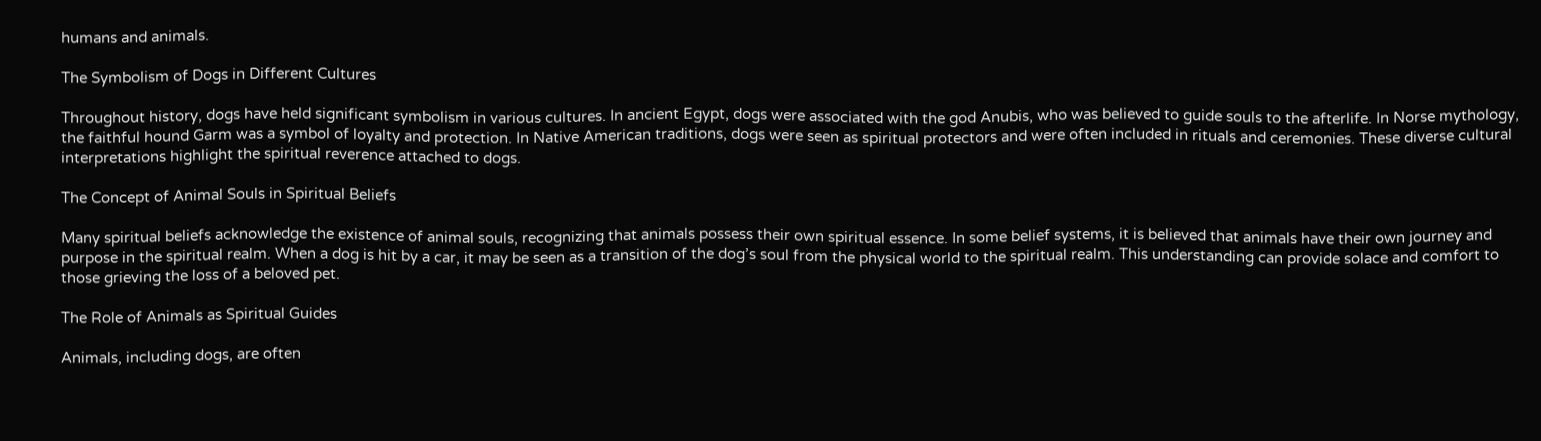humans and animals.

The Symbolism of Dogs in Different Cultures

Throughout history, dogs have held significant symbolism in various cultures. In ancient Egypt, dogs were associated with the god Anubis, who was believed to guide souls to the afterlife. In Norse mythology, the faithful hound Garm was a symbol of loyalty and protection. In Native American traditions, dogs were seen as spiritual protectors and were often included in rituals and ceremonies. These diverse cultural interpretations highlight the spiritual reverence attached to dogs.

The Concept of Animal Souls in Spiritual Beliefs

Many spiritual beliefs acknowledge the existence of animal souls, recognizing that animals possess their own spiritual essence. In some belief systems, it is believed that animals have their own journey and purpose in the spiritual realm. When a dog is hit by a car, it may be seen as a transition of the dog’s soul from the physical world to the spiritual realm. This understanding can provide solace and comfort to those grieving the loss of a beloved pet.

The Role of Animals as Spiritual Guides

Animals, including dogs, are often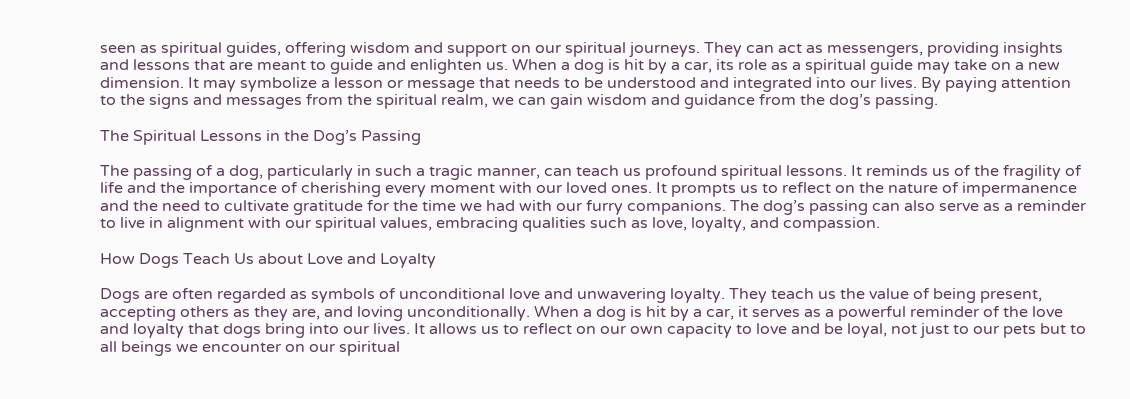seen as spiritual guides, offering wisdom and support on our spiritual journeys. They can act as messengers, providing insights and lessons that are meant to guide and enlighten us. When a dog is hit by a car, its role as a spiritual guide may take on a new dimension. It may symbolize a lesson or message that needs to be understood and integrated into our lives. By paying attention to the signs and messages from the spiritual realm, we can gain wisdom and guidance from the dog’s passing.

The Spiritual Lessons in the Dog’s Passing

The passing of a dog, particularly in such a tragic manner, can teach us profound spiritual lessons. It reminds us of the fragility of life and the importance of cherishing every moment with our loved ones. It prompts us to reflect on the nature of impermanence and the need to cultivate gratitude for the time we had with our furry companions. The dog’s passing can also serve as a reminder to live in alignment with our spiritual values, embracing qualities such as love, loyalty, and compassion.

How Dogs Teach Us about Love and Loyalty

Dogs are often regarded as symbols of unconditional love and unwavering loyalty. They teach us the value of being present, accepting others as they are, and loving unconditionally. When a dog is hit by a car, it serves as a powerful reminder of the love and loyalty that dogs bring into our lives. It allows us to reflect on our own capacity to love and be loyal, not just to our pets but to all beings we encounter on our spiritual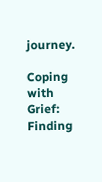journey.

Coping with Grief: Finding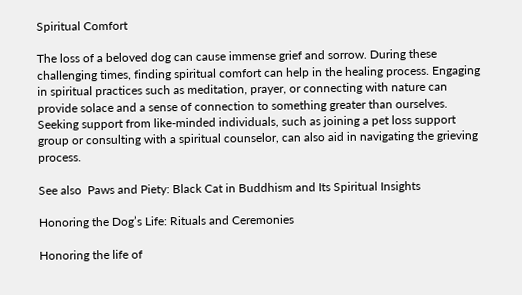Spiritual Comfort

The loss of a beloved dog can cause immense grief and sorrow. During these challenging times, finding spiritual comfort can help in the healing process. Engaging in spiritual practices such as meditation, prayer, or connecting with nature can provide solace and a sense of connection to something greater than ourselves. Seeking support from like-minded individuals, such as joining a pet loss support group or consulting with a spiritual counselor, can also aid in navigating the grieving process.

See also  Paws and Piety: Black Cat in Buddhism and Its Spiritual Insights

Honoring the Dog’s Life: Rituals and Ceremonies

Honoring the life of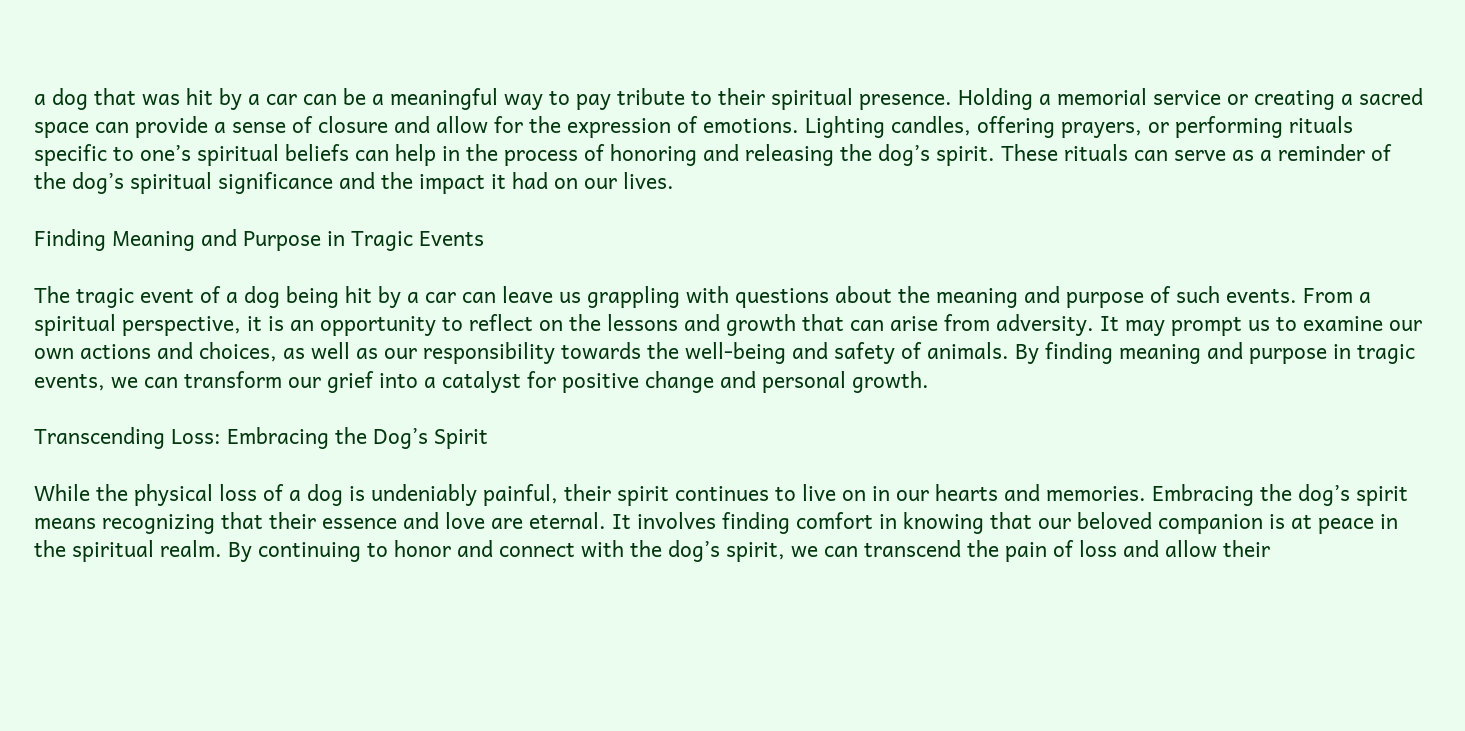a dog that was hit by a car can be a meaningful way to pay tribute to their spiritual presence. Holding a memorial service or creating a sacred space can provide a sense of closure and allow for the expression of emotions. Lighting candles, offering prayers, or performing rituals specific to one’s spiritual beliefs can help in the process of honoring and releasing the dog’s spirit. These rituals can serve as a reminder of the dog’s spiritual significance and the impact it had on our lives.

Finding Meaning and Purpose in Tragic Events

The tragic event of a dog being hit by a car can leave us grappling with questions about the meaning and purpose of such events. From a spiritual perspective, it is an opportunity to reflect on the lessons and growth that can arise from adversity. It may prompt us to examine our own actions and choices, as well as our responsibility towards the well-being and safety of animals. By finding meaning and purpose in tragic events, we can transform our grief into a catalyst for positive change and personal growth.

Transcending Loss: Embracing the Dog’s Spirit

While the physical loss of a dog is undeniably painful, their spirit continues to live on in our hearts and memories. Embracing the dog’s spirit means recognizing that their essence and love are eternal. It involves finding comfort in knowing that our beloved companion is at peace in the spiritual realm. By continuing to honor and connect with the dog’s spirit, we can transcend the pain of loss and allow their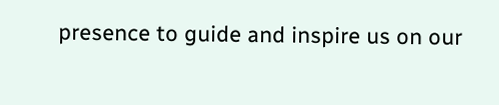presence to guide and inspire us on our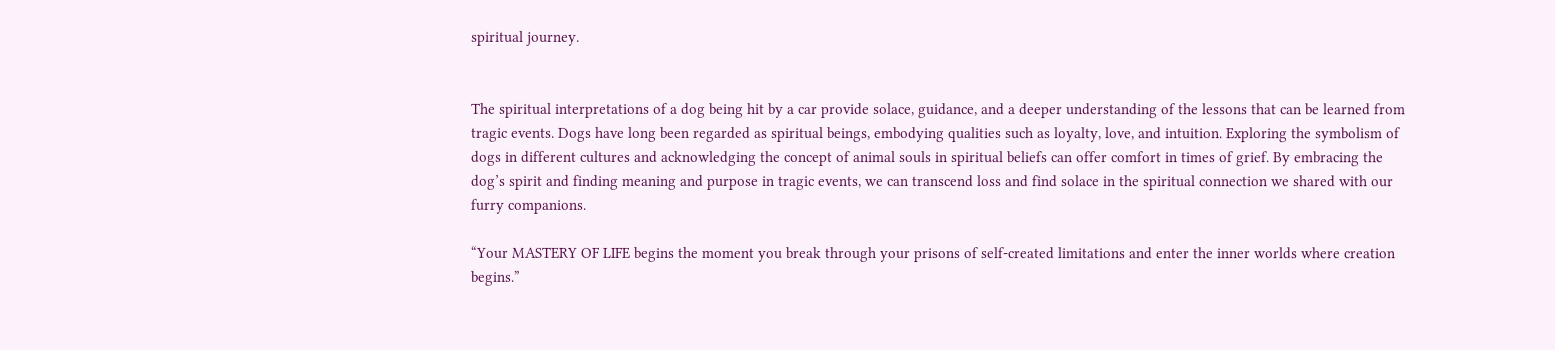spiritual journey.


The spiritual interpretations of a dog being hit by a car provide solace, guidance, and a deeper understanding of the lessons that can be learned from tragic events. Dogs have long been regarded as spiritual beings, embodying qualities such as loyalty, love, and intuition. Exploring the symbolism of dogs in different cultures and acknowledging the concept of animal souls in spiritual beliefs can offer comfort in times of grief. By embracing the dog’s spirit and finding meaning and purpose in tragic events, we can transcend loss and find solace in the spiritual connection we shared with our furry companions.

“Your MASTERY OF LIFE begins the moment you break through your prisons of self-created limitations and enter the inner worlds where creation begins.”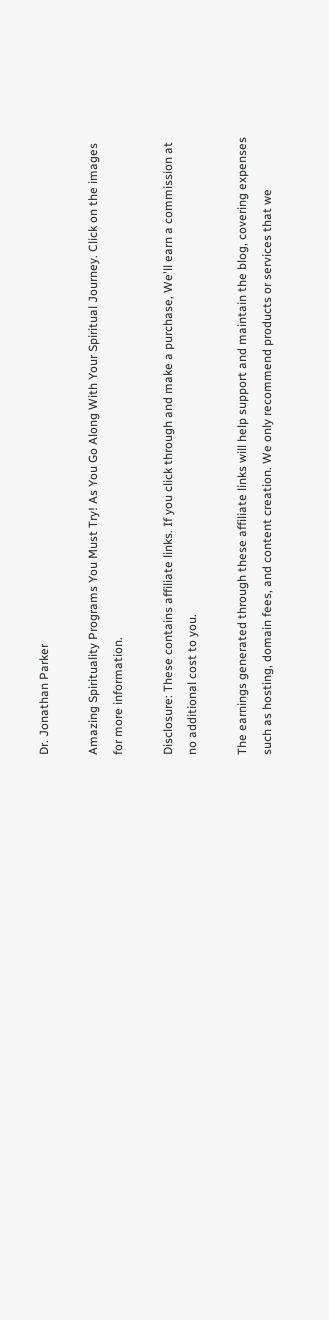Dr. Jonathan Parker

Amazing Spirituality Programs You Must Try! As You Go Along With Your Spiritual Journey. Click on the images for more information.

Disclosure: These contains affiliate links. If you click through and make a purchase, We'll earn a commission at no additional cost to you.

The earnings generated through these affiliate links will help support and maintain the blog, covering expenses such as hosting, domain fees, and content creation. We only recommend products or services that we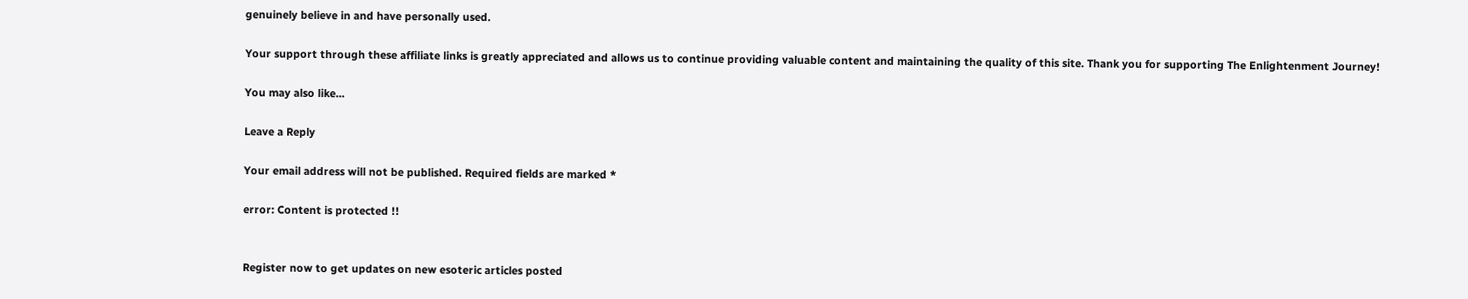genuinely believe in and have personally used.

Your support through these affiliate links is greatly appreciated and allows us to continue providing valuable content and maintaining the quality of this site. Thank you for supporting The Enlightenment Journey!

You may also like...

Leave a Reply

Your email address will not be published. Required fields are marked *

error: Content is protected !!


Register now to get updates on new esoteric articles posted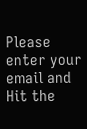Please enter your email and Hit the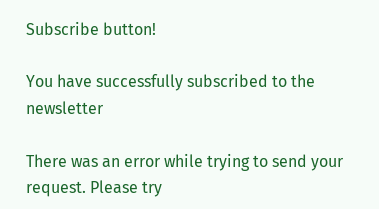Subscribe button!

You have successfully subscribed to the newsletter

There was an error while trying to send your request. Please try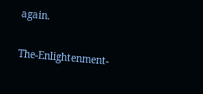again.

The-Enlightenment-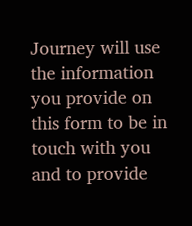Journey will use the information you provide on this form to be in touch with you and to provide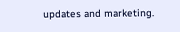updates and marketing.